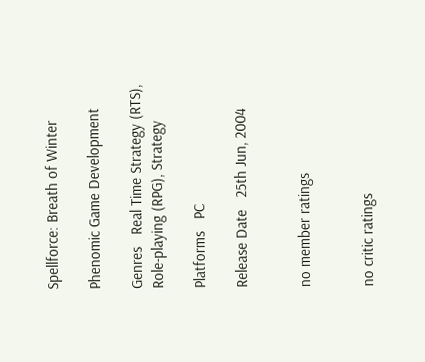Spellforce: Breath of Winter

Phenomic Game Development

Genres   Real Time Strategy (RTS), Role-playing (RPG), Strategy

Platforms   PC

Release Date   25th Jun, 2004


no member ratings


no critic ratings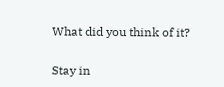What did you think of it?


Stay in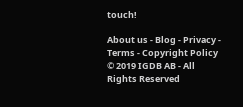touch!

About us - Blog - Privacy - Terms - Copyright Policy
© 2019 IGDB AB - All Rights Reserved